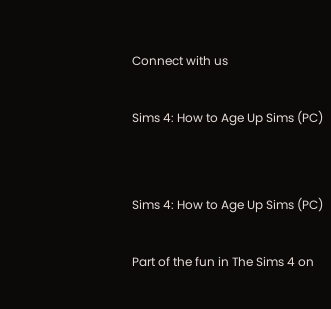Connect with us

Sims 4: How to Age Up Sims (PC)


Sims 4: How to Age Up Sims (PC)

Part of the fun in The Sims 4 on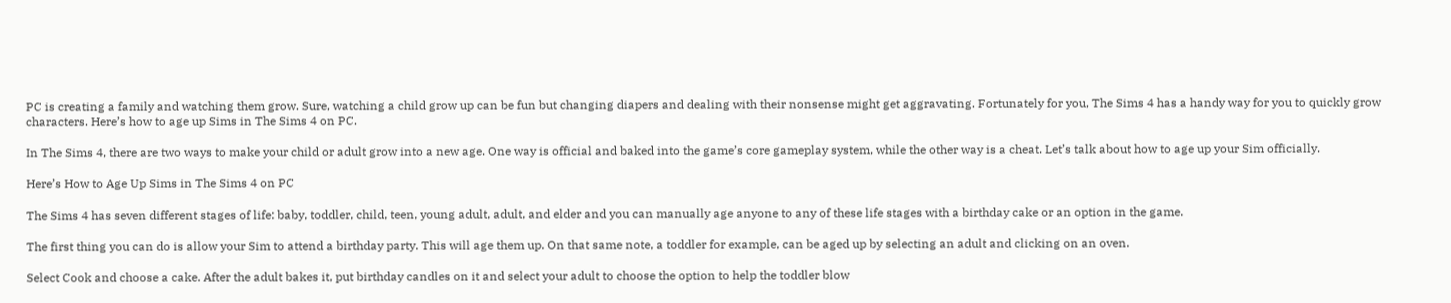PC is creating a family and watching them grow. Sure, watching a child grow up can be fun but changing diapers and dealing with their nonsense might get aggravating. Fortunately for you, The Sims 4 has a handy way for you to quickly grow characters. Here’s how to age up Sims in The Sims 4 on PC.

In The Sims 4, there are two ways to make your child or adult grow into a new age. One way is official and baked into the game’s core gameplay system, while the other way is a cheat. Let’s talk about how to age up your Sim officially.

Here’s How to Age Up Sims in The Sims 4 on PC

The Sims 4 has seven different stages of life: baby, toddler, child, teen, young adult, adult, and elder and you can manually age anyone to any of these life stages with a birthday cake or an option in the game.

The first thing you can do is allow your Sim to attend a birthday party. This will age them up. On that same note, a toddler for example, can be aged up by selecting an adult and clicking on an oven.

Select Cook and choose a cake. After the adult bakes it, put birthday candles on it and select your adult to choose the option to help the toddler blow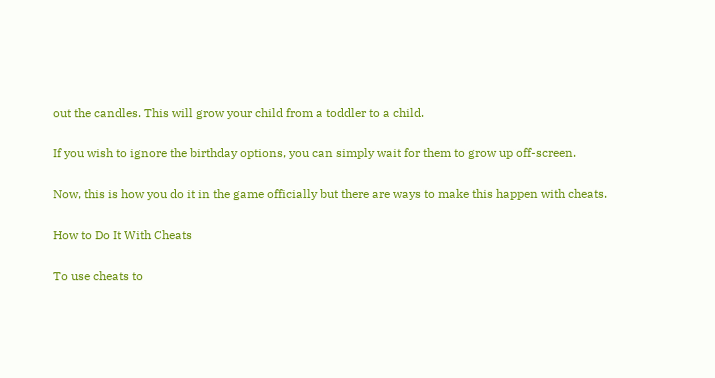out the candles. This will grow your child from a toddler to a child.

If you wish to ignore the birthday options, you can simply wait for them to grow up off-screen.

Now, this is how you do it in the game officially but there are ways to make this happen with cheats.

How to Do It With Cheats

To use cheats to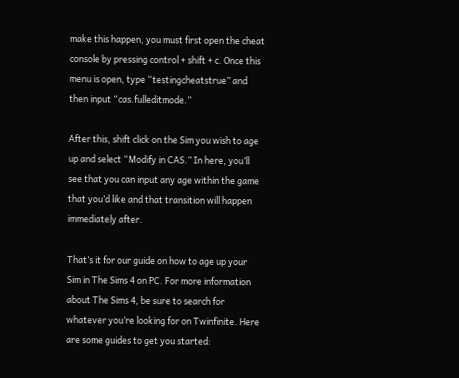make this happen, you must first open the cheat console by pressing control + shift + c. Once this menu is open, type “testingcheatstrue” and then input “cas.fulleditmode.”

After this, shift click on the Sim you wish to age up and select “Modify in CAS.” In here, you’ll see that you can input any age within the game that you’d like and that transition will happen immediately after.

That’s it for our guide on how to age up your Sim in The Sims 4 on PC. For more information about The Sims 4, be sure to search for whatever you’re looking for on Twinfinite. Here are some guides to get you started: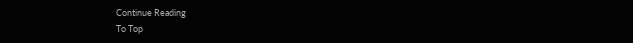Continue Reading
To Top